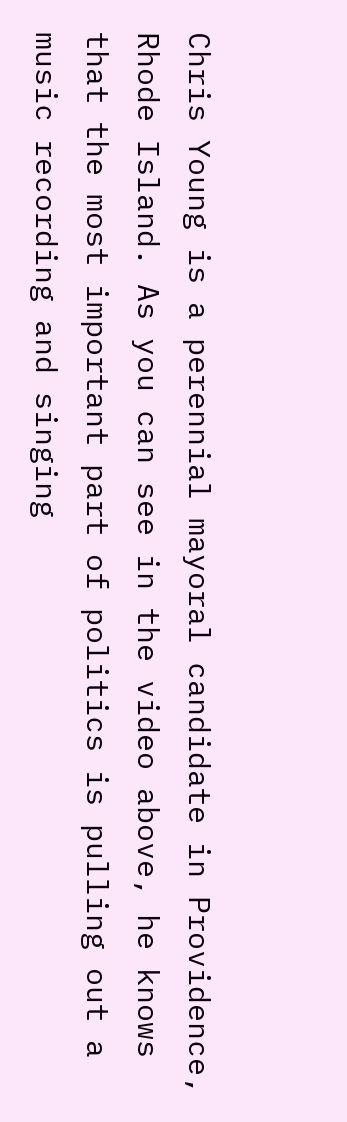Chris Young is a perennial mayoral candidate in Providence, Rhode Island. As you can see in the video above, he knows that the most important part of politics is pulling out a music recording and singing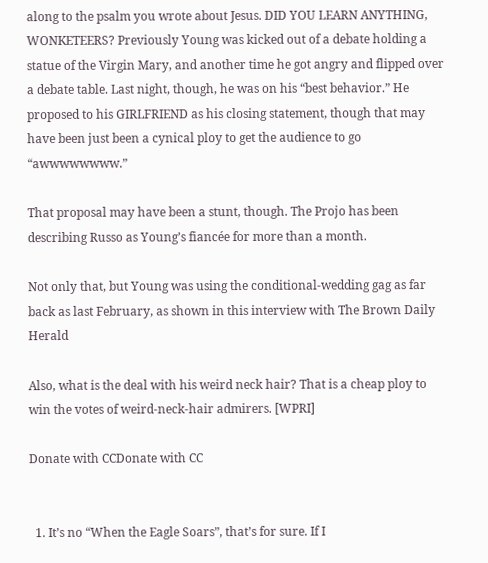along to the psalm you wrote about Jesus. DID YOU LEARN ANYTHING, WONKETEERS? Previously Young was kicked out of a debate holding a statue of the Virgin Mary, and another time he got angry and flipped over a debate table. Last night, though, he was on his “best behavior.” He proposed to his GIRLFRIEND as his closing statement, though that may have been just been a cynical ploy to get the audience to go “awwwwwwww.”

That proposal may have been a stunt, though. The Projo has been describing Russo as Young’s fiancée for more than a month.

Not only that, but Young was using the conditional-wedding gag as far back as last February, as shown in this interview with The Brown Daily Herald

Also, what is the deal with his weird neck hair? That is a cheap ploy to win the votes of weird-neck-hair admirers. [WPRI]

Donate with CCDonate with CC


  1. It’s no “When the Eagle Soars”, that’s for sure. If I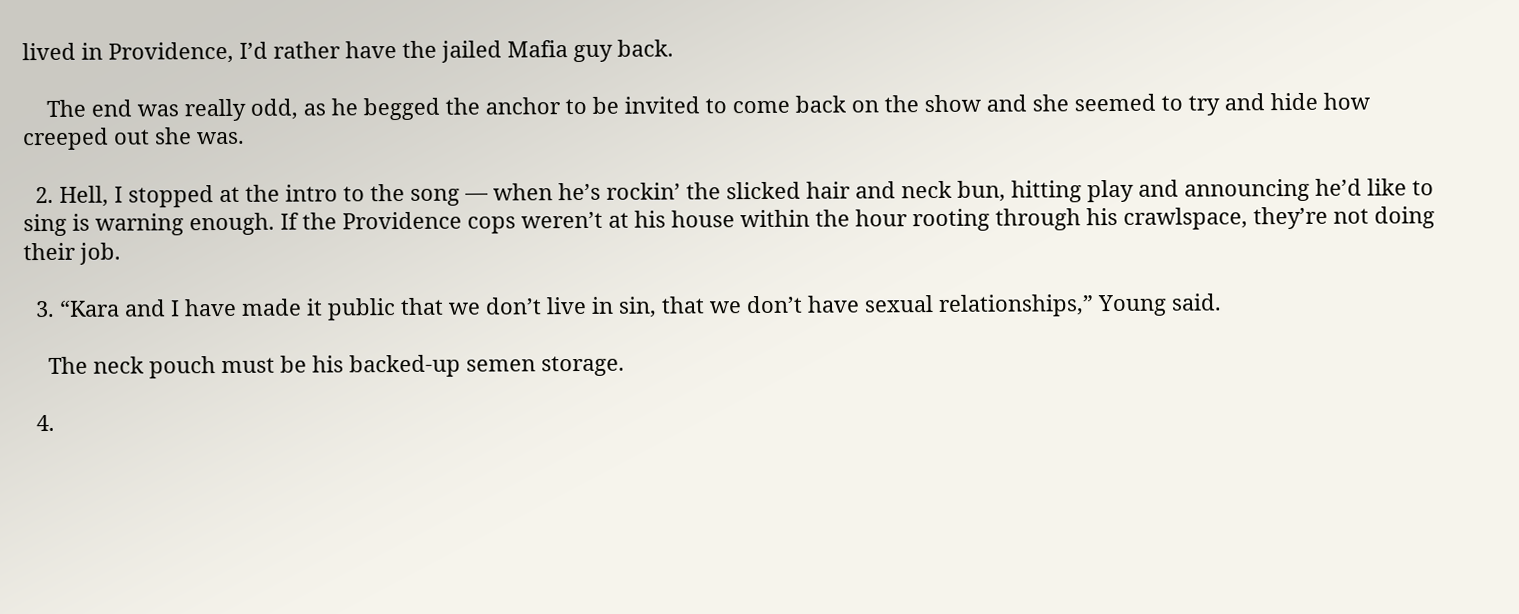lived in Providence, I’d rather have the jailed Mafia guy back.

    The end was really odd, as he begged the anchor to be invited to come back on the show and she seemed to try and hide how creeped out she was.

  2. Hell, I stopped at the intro to the song — when he’s rockin’ the slicked hair and neck bun, hitting play and announcing he’d like to sing is warning enough. If the Providence cops weren’t at his house within the hour rooting through his crawlspace, they’re not doing their job.

  3. “Kara and I have made it public that we don’t live in sin, that we don’t have sexual relationships,” Young said.

    The neck pouch must be his backed-up semen storage.

  4.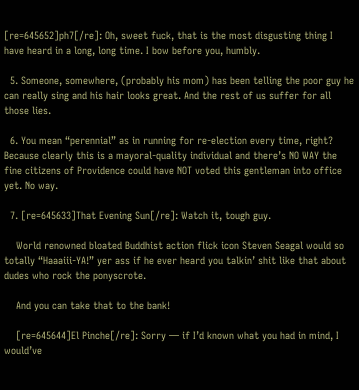[re=645652]ph7[/re]: Oh, sweet fuck, that is the most disgusting thing I have heard in a long, long time. I bow before you, humbly.

  5. Someone, somewhere, (probably his mom) has been telling the poor guy he can really sing and his hair looks great. And the rest of us suffer for all those lies.

  6. You mean “perennial” as in running for re-election every time, right? Because clearly this is a mayoral-quality individual and there’s NO WAY the fine citizens of Providence could have NOT voted this gentleman into office yet. No way.

  7. [re=645633]That Evening Sun[/re]: Watch it, tough guy.

    World renowned bloated Buddhist action flick icon Steven Seagal would so totally “Haaaiii-YA!” yer ass if he ever heard you talkin’ shit like that about dudes who rock the ponyscrote.

    And you can take that to the bank!

    [re=645644]El Pinche[/re]: Sorry — if I’d known what you had in mind, I would’ve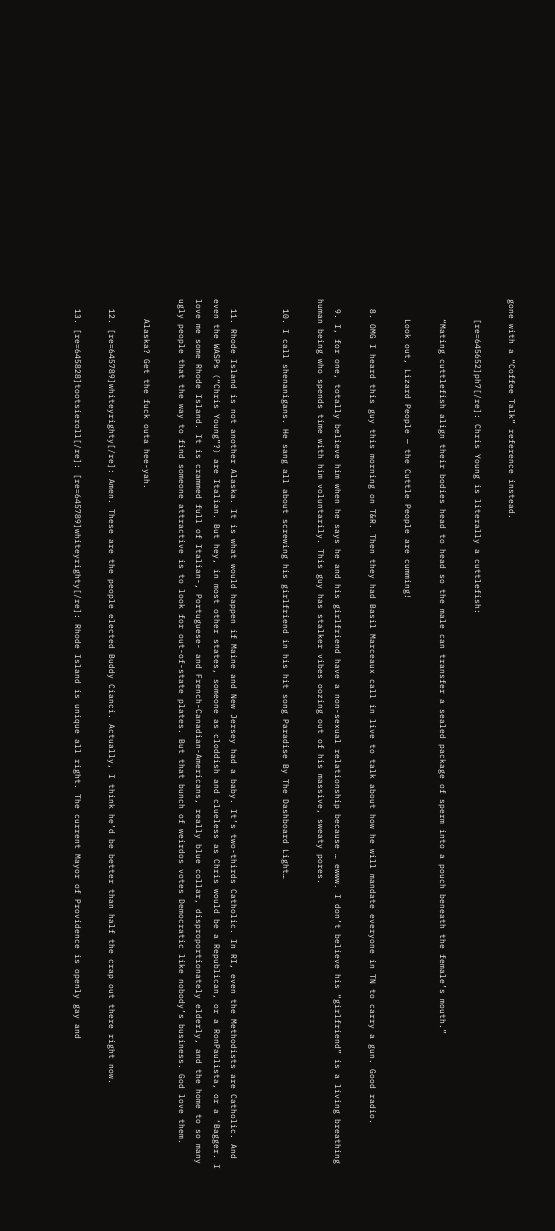gone with a “Coffee Talk” reference instead.

    [re=645652]ph7[/re]: Chris Young is literally a cuttlefish:

    “Mating cuttlefish align their bodies head to head so the male can transfer a sealed package of sperm into a pouch beneath the female’s mouth.”

    Look out, Lizard People — the Cuttle People are cumming!

  8. OMG I heard this guy this morning on T&R. Then they had Basil Marceaux call in live to talk about how he will mandate everyone in TN to carry a gun. Good radio.

  9. I, for one, totally believe him when he says he and his girlfriend have a non-sexual relationship because … ewww. I don’t believe his “girlfriend” is a living breathing human being who spends time with him voluntarily. This guy has stalker vibes oozing out of his massive, sweaty pores.

  10. I call shenanigans. He sang all about screwing his girlfriend in his hit song Paradise By The Dashboard Light…


  11. Rhode Island is not another Alaska. It is what would happen if Maine and New Jersey had a baby. It’s two-thirds Catholic. In RI, even the Methodists are Catholic. And even the WASPs (“Chris Young”?) are Italian. But hey, in most other states, someone as cloddish and clueless as Chris would be a Republican, or a RonPaulista, or a ‘Bagger. I love me some Rhode Island. It is crammed full of Italian-, Portuguese- and French-Canadian-Americans, really blue collar, disproportionately elderly, and the home to so many ugly people that the way to find someone attractive is to look for out-of-state plates. But that bunch of weirdos votes Democratic like nobody’s business. God love them.

    Alaska? Get the fuck outa hee-yah.

  12. [re=645789]whiteyrighty[/re]: Amen. These are the people elected Buddy Cianci. Actually, I think he’d be better than half the crap out there right now.

  13. [re=645828]tootsieroll[/re]: [re=645789]whiteyrighty[/re]: Rhode Island is unique all right. The current Mayor of Providence is openly gay and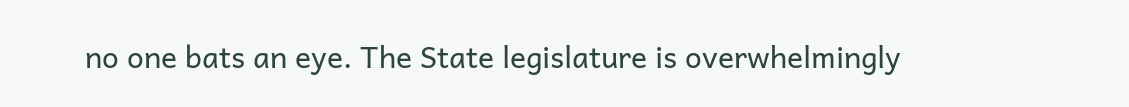no one bats an eye. The State legislature is overwhelmingly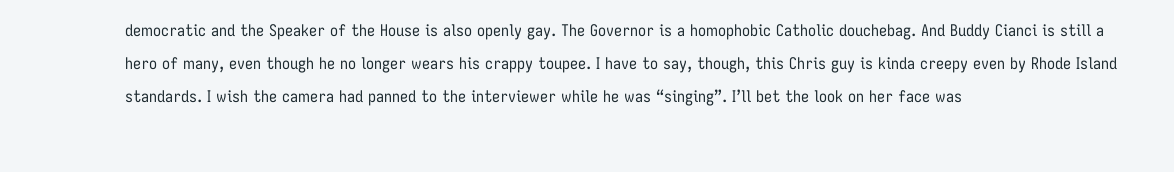democratic and the Speaker of the House is also openly gay. The Governor is a homophobic Catholic douchebag. And Buddy Cianci is still a hero of many, even though he no longer wears his crappy toupee. I have to say, though, this Chris guy is kinda creepy even by Rhode Island standards. I wish the camera had panned to the interviewer while he was “singing”. I’ll bet the look on her face was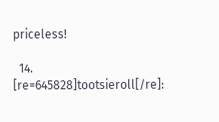priceless!

  14. [re=645828]tootsieroll[/re]: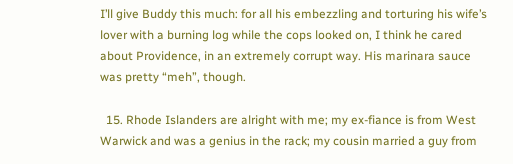I’ll give Buddy this much: for all his embezzling and torturing his wife’s lover with a burning log while the cops looked on, I think he cared about Providence, in an extremely corrupt way. His marinara sauce was pretty “meh”, though.

  15. Rhode Islanders are alright with me; my ex-fiance is from West Warwick and was a genius in the rack; my cousin married a guy from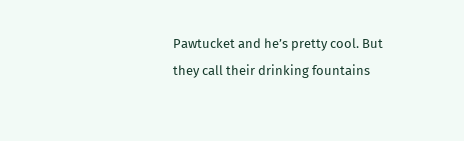Pawtucket and he’s pretty cool. But they call their drinking fountains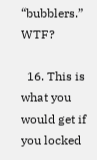“bubblers.” WTF?

  16. This is what you would get if you locked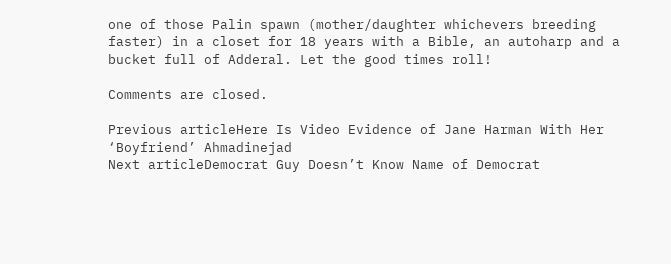one of those Palin spawn (mother/daughter whichevers breeding faster) in a closet for 18 years with a Bible, an autoharp and a bucket full of Adderal. Let the good times roll!

Comments are closed.

Previous articleHere Is Video Evidence of Jane Harman With Her ‘Boyfriend’ Ahmadinejad
Next articleDemocrat Guy Doesn’t Know Name of Democrat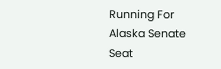Running For Alaska Senate Seat